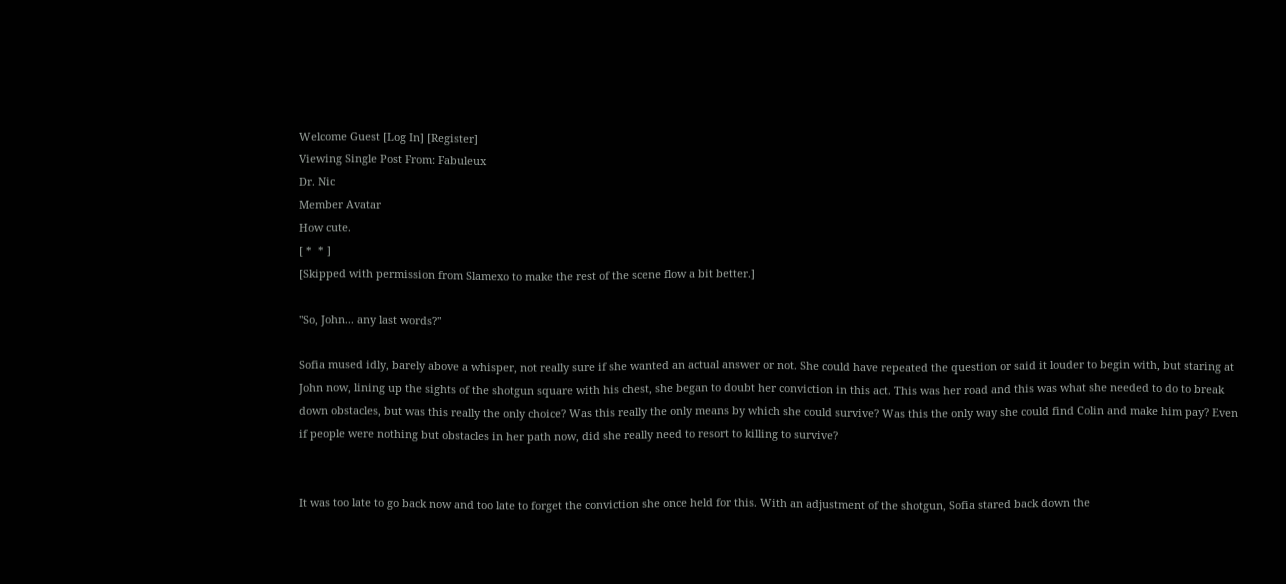Welcome Guest [Log In] [Register]
Viewing Single Post From: Fabuleux
Dr. Nic
Member Avatar
How cute.
[ *  * ]
[Skipped with permission from Slamexo to make the rest of the scene flow a bit better.]

"So, John... any last words?"

Sofia mused idly, barely above a whisper, not really sure if she wanted an actual answer or not. She could have repeated the question or said it louder to begin with, but staring at John now, lining up the sights of the shotgun square with his chest, she began to doubt her conviction in this act. This was her road and this was what she needed to do to break down obstacles, but was this really the only choice? Was this really the only means by which she could survive? Was this the only way she could find Colin and make him pay? Even if people were nothing but obstacles in her path now, did she really need to resort to killing to survive?


It was too late to go back now and too late to forget the conviction she once held for this. With an adjustment of the shotgun, Sofia stared back down the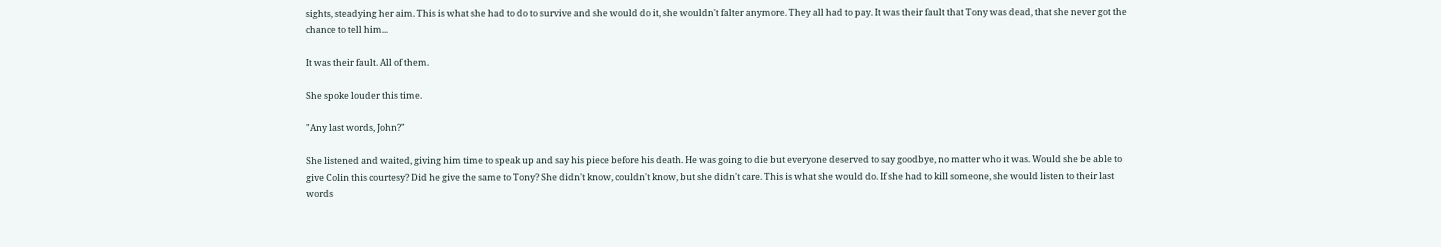sights, steadying her aim. This is what she had to do to survive and she would do it, she wouldn't falter anymore. They all had to pay. It was their fault that Tony was dead, that she never got the chance to tell him...

It was their fault. All of them.

She spoke louder this time.

"Any last words, John?"

She listened and waited, giving him time to speak up and say his piece before his death. He was going to die but everyone deserved to say goodbye, no matter who it was. Would she be able to give Colin this courtesy? Did he give the same to Tony? She didn't know, couldn't know, but she didn't care. This is what she would do. If she had to kill someone, she would listen to their last words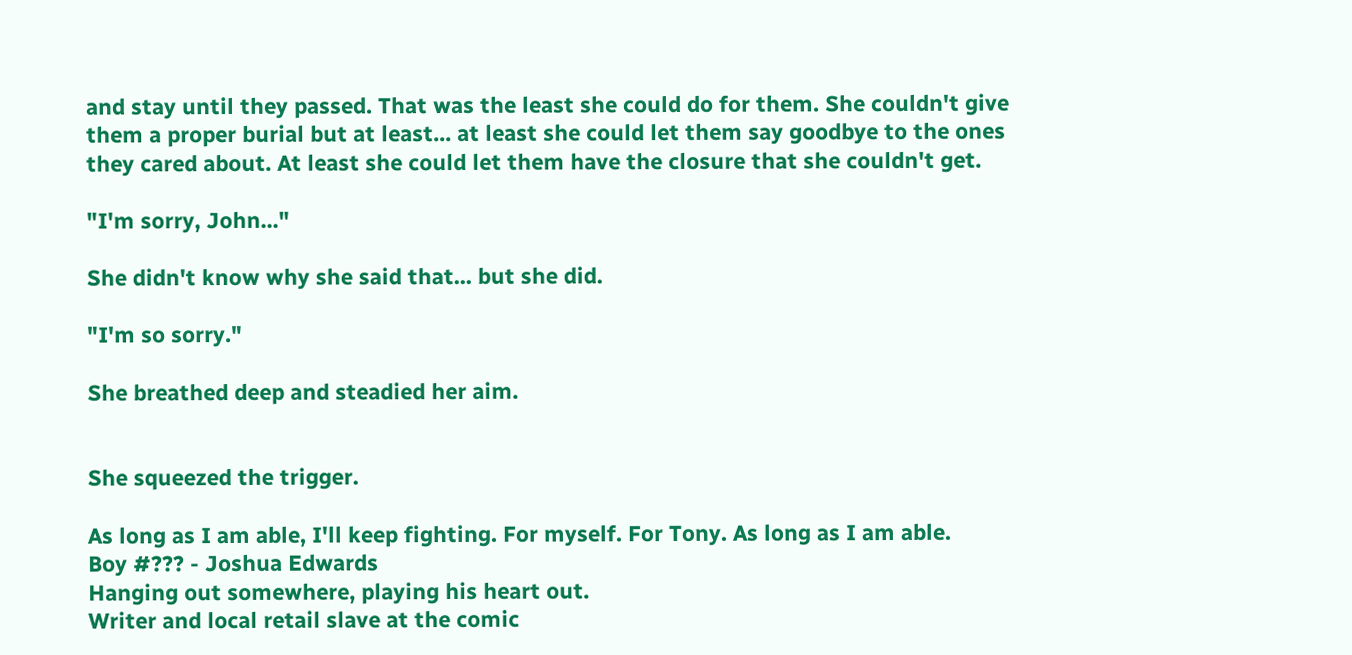and stay until they passed. That was the least she could do for them. She couldn't give them a proper burial but at least... at least she could let them say goodbye to the ones they cared about. At least she could let them have the closure that she couldn't get.

"I'm sorry, John..."

She didn't know why she said that... but she did.

"I'm so sorry."

She breathed deep and steadied her aim.


She squeezed the trigger.

As long as I am able, I'll keep fighting. For myself. For Tony. As long as I am able.
Boy #??? - Joshua Edwards
Hanging out somewhere, playing his heart out.
Writer and local retail slave at the comic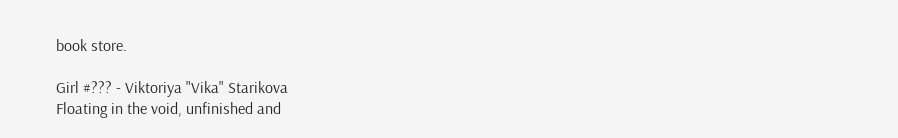book store.

Girl #??? - Viktoriya "Vika" Starikova
Floating in the void, unfinished and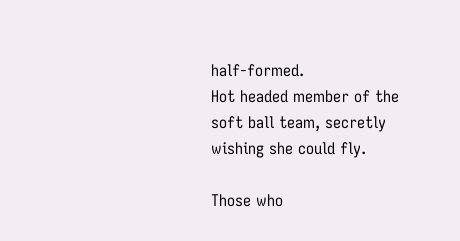half-formed.
Hot headed member of the soft ball team, secretly wishing she could fly.

Those who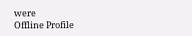were
Offline Profile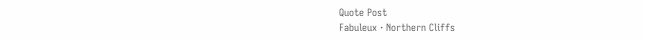Quote Post
Fabuleux · Northern Cliffs